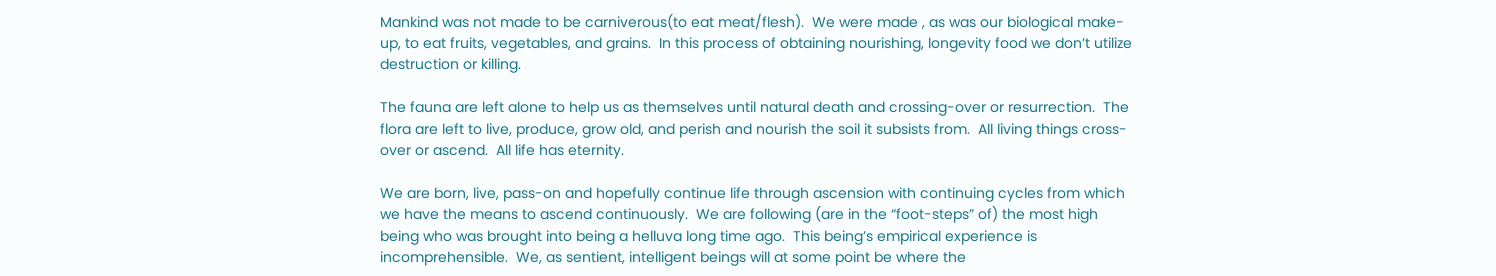Mankind was not made to be carniverous(to eat meat/flesh).  We were made , as was our biological make-up, to eat fruits, vegetables, and grains.  In this process of obtaining nourishing, longevity food we don’t utilize destruction or killing.

The fauna are left alone to help us as themselves until natural death and crossing-over or resurrection.  The flora are left to live, produce, grow old, and perish and nourish the soil it subsists from.  All living things cross-over or ascend.  All life has eternity.

We are born, live, pass-on and hopefully continue life through ascension with continuing cycles from which we have the means to ascend continuously.  We are following (are in the “foot-steps” of) the most high being who was brought into being a helluva long time ago.  This being’s empirical experience is incomprehensible.  We, as sentient, intelligent beings will at some point be where the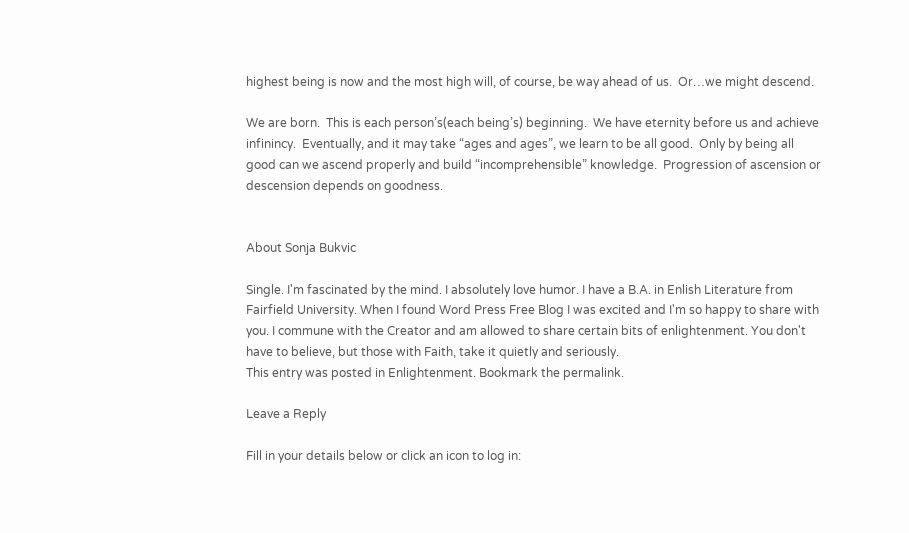highest being is now and the most high will, of course, be way ahead of us.  Or…we might descend.

We are born.  This is each person’s(each being’s) beginning.  We have eternity before us and achieve infinincy.  Eventually, and it may take “ages and ages”, we learn to be all good.  Only by being all good can we ascend properly and build “incomprehensible” knowledge.  Progression of ascension or descension depends on goodness.


About Sonja Bukvic

Single. I'm fascinated by the mind. I absolutely love humor. I have a B.A. in Enlish Literature from Fairfield University. When I found Word Press Free Blog I was excited and I'm so happy to share with you. I commune with the Creator and am allowed to share certain bits of enlightenment. You don't have to believe, but those with Faith, take it quietly and seriously.
This entry was posted in Enlightenment. Bookmark the permalink.

Leave a Reply

Fill in your details below or click an icon to log in: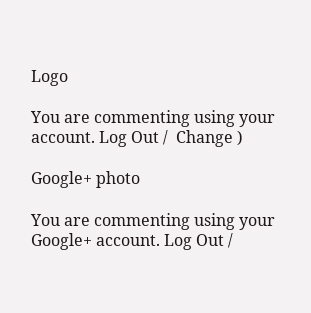Logo

You are commenting using your account. Log Out /  Change )

Google+ photo

You are commenting using your Google+ account. Log Out /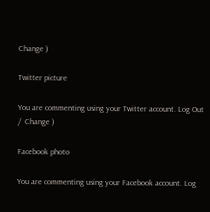Change )

Twitter picture

You are commenting using your Twitter account. Log Out /  Change )

Facebook photo

You are commenting using your Facebook account. Log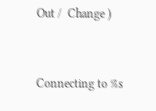Out /  Change )


Connecting to %s